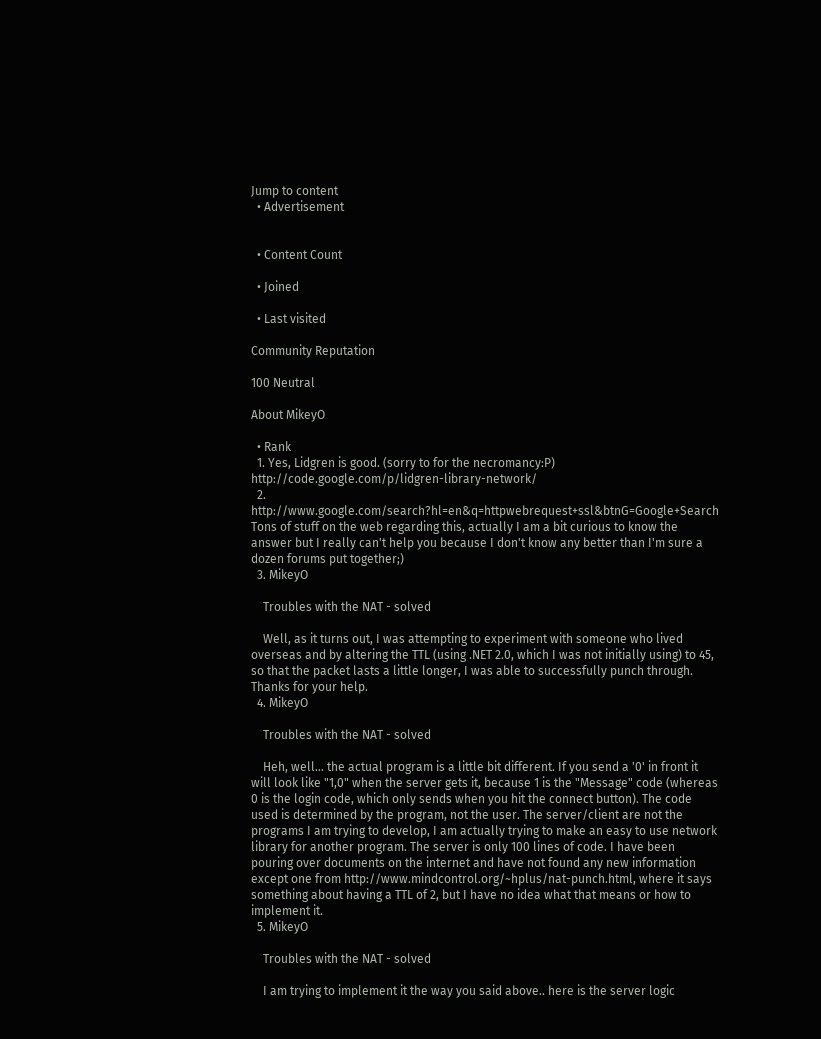Jump to content
  • Advertisement


  • Content Count

  • Joined

  • Last visited

Community Reputation

100 Neutral

About MikeyO

  • Rank
  1. Yes, Lidgren is good. (sorry to for the necromancy:P) http://code.google.com/p/lidgren-library-network/
  2. http://www.google.com/search?hl=en&q=httpwebrequest+ssl&btnG=Google+Search Tons of stuff on the web regarding this, actually I am a bit curious to know the answer but I really can't help you because I don't know any better than I'm sure a dozen forums put together;)
  3. MikeyO

    Troubles with the NAT - solved

    Well, as it turns out, I was attempting to experiment with someone who lived overseas and by altering the TTL (using .NET 2.0, which I was not initially using) to 45, so that the packet lasts a little longer, I was able to successfully punch through. Thanks for your help.
  4. MikeyO

    Troubles with the NAT - solved

    Heh, well... the actual program is a little bit different. If you send a '0' in front it will look like "1,0" when the server gets it, because 1 is the "Message" code (whereas 0 is the login code, which only sends when you hit the connect button). The code used is determined by the program, not the user. The server/client are not the programs I am trying to develop, I am actually trying to make an easy to use network library for another program. The server is only 100 lines of code. I have been pouring over documents on the internet and have not found any new information except one from http://www.mindcontrol.org/~hplus/nat-punch.html, where it says something about having a TTL of 2, but I have no idea what that means or how to implement it.
  5. MikeyO

    Troubles with the NAT - solved

    I am trying to implement it the way you said above.. here is the server logic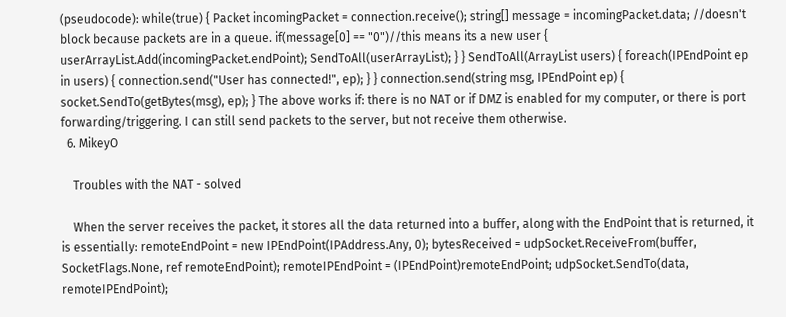(pseudocode): while(true) { Packet incomingPacket = connection.receive(); string[] message = incomingPacket.data; //doesn't block because packets are in a queue. if(message[0] == "0")//this means its a new user { userArrayList.Add(incomingPacket.endPoint); SendToAll(userArrayList); } } SendToAll(ArrayList users) { foreach(IPEndPoint ep in users) { connection.send("User has connected!", ep); } } connection.send(string msg, IPEndPoint ep) { socket.SendTo(getBytes(msg), ep); } The above works if: there is no NAT or if DMZ is enabled for my computer, or there is port forwarding/triggering. I can still send packets to the server, but not receive them otherwise.
  6. MikeyO

    Troubles with the NAT - solved

    When the server receives the packet, it stores all the data returned into a buffer, along with the EndPoint that is returned, it is essentially: remoteEndPoint = new IPEndPoint(IPAddress.Any, 0); bytesReceived = udpSocket.ReceiveFrom(buffer, SocketFlags.None, ref remoteEndPoint); remoteIPEndPoint = (IPEndPoint)remoteEndPoint; udpSocket.SendTo(data, remoteIPEndPoint);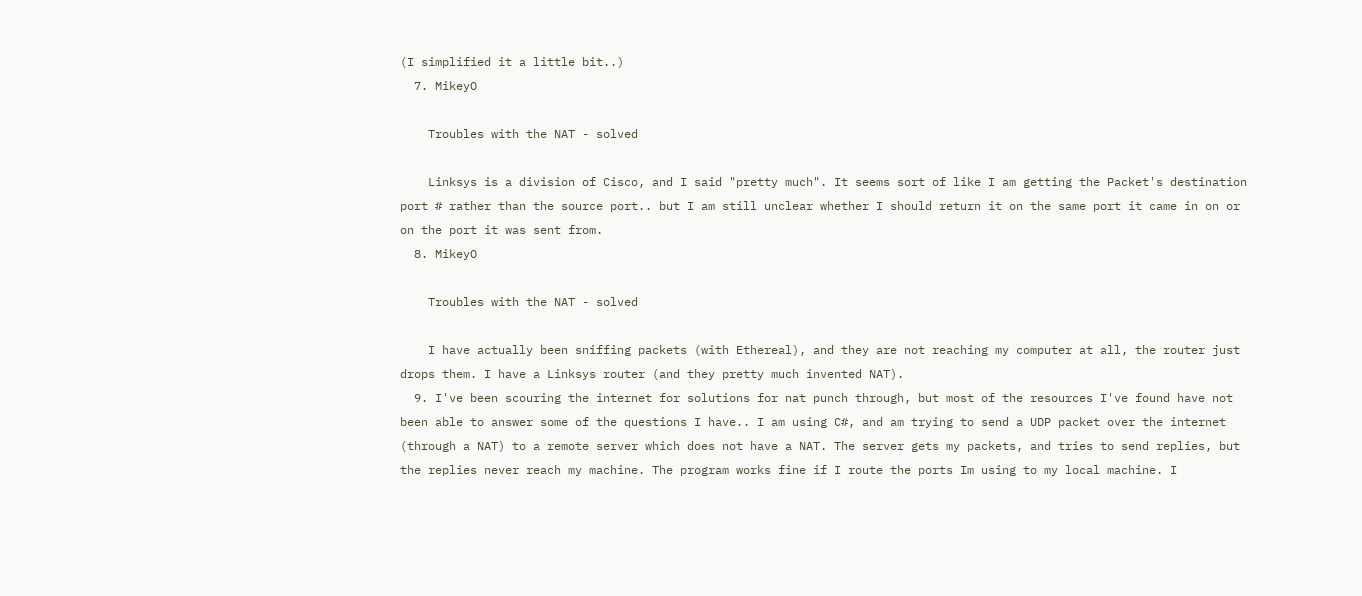(I simplified it a little bit..)
  7. MikeyO

    Troubles with the NAT - solved

    Linksys is a division of Cisco, and I said "pretty much". It seems sort of like I am getting the Packet's destination port # rather than the source port.. but I am still unclear whether I should return it on the same port it came in on or on the port it was sent from.
  8. MikeyO

    Troubles with the NAT - solved

    I have actually been sniffing packets (with Ethereal), and they are not reaching my computer at all, the router just drops them. I have a Linksys router (and they pretty much invented NAT).
  9. I've been scouring the internet for solutions for nat punch through, but most of the resources I've found have not been able to answer some of the questions I have.. I am using C#, and am trying to send a UDP packet over the internet (through a NAT) to a remote server which does not have a NAT. The server gets my packets, and tries to send replies, but the replies never reach my machine. The program works fine if I route the ports Im using to my local machine. I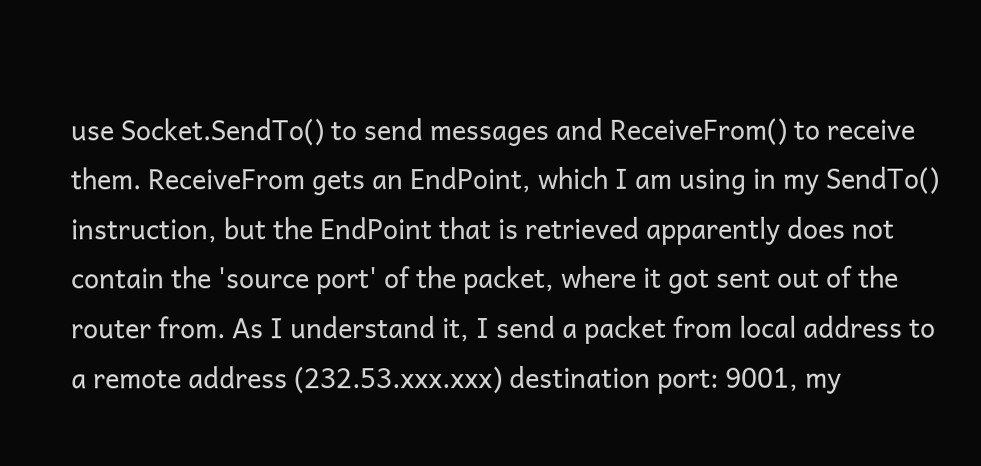use Socket.SendTo() to send messages and ReceiveFrom() to receive them. ReceiveFrom gets an EndPoint, which I am using in my SendTo() instruction, but the EndPoint that is retrieved apparently does not contain the 'source port' of the packet, where it got sent out of the router from. As I understand it, I send a packet from local address to a remote address (232.53.xxx.xxx) destination port: 9001, my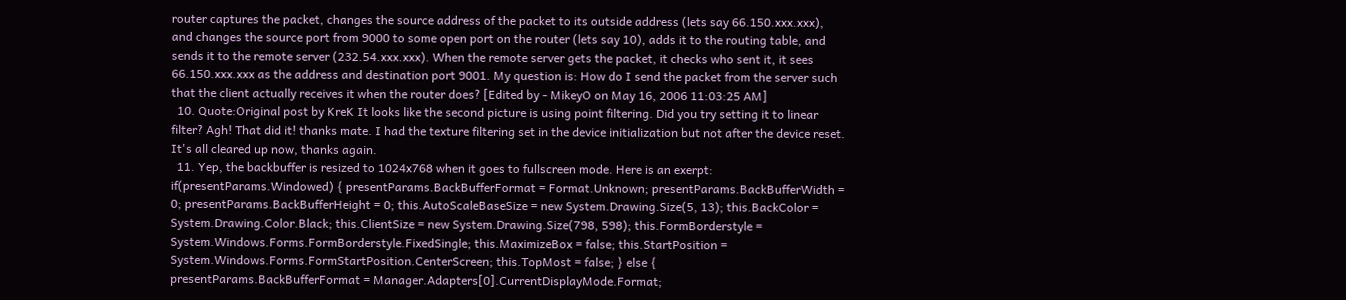router captures the packet, changes the source address of the packet to its outside address (lets say 66.150.xxx.xxx), and changes the source port from 9000 to some open port on the router (lets say 10), adds it to the routing table, and sends it to the remote server (232.54.xxx.xxx). When the remote server gets the packet, it checks who sent it, it sees 66.150.xxx.xxx as the address and destination port 9001. My question is: How do I send the packet from the server such that the client actually receives it when the router does? [Edited by - MikeyO on May 16, 2006 11:03:25 AM]
  10. Quote:Original post by KreK It looks like the second picture is using point filtering. Did you try setting it to linear filter? Agh! That did it! thanks mate. I had the texture filtering set in the device initialization but not after the device reset. It's all cleared up now, thanks again.
  11. Yep, the backbuffer is resized to 1024x768 when it goes to fullscreen mode. Here is an exerpt: if(presentParams.Windowed) { presentParams.BackBufferFormat = Format.Unknown; presentParams.BackBufferWidth = 0; presentParams.BackBufferHeight = 0; this.AutoScaleBaseSize = new System.Drawing.Size(5, 13); this.BackColor = System.Drawing.Color.Black; this.ClientSize = new System.Drawing.Size(798, 598); this.FormBorderstyle = System.Windows.Forms.FormBorderstyle.FixedSingle; this.MaximizeBox = false; this.StartPosition = System.Windows.Forms.FormStartPosition.CenterScreen; this.TopMost = false; } else { presentParams.BackBufferFormat = Manager.Adapters[0].CurrentDisplayMode.Format;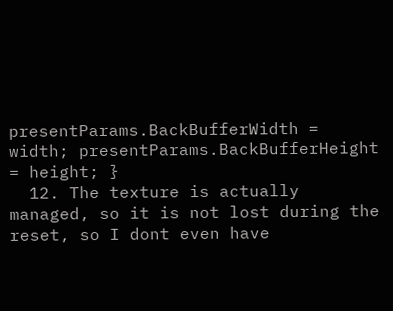presentParams.BackBufferWidth = width; presentParams.BackBufferHeight = height; }
  12. The texture is actually managed, so it is not lost during the reset, so I dont even have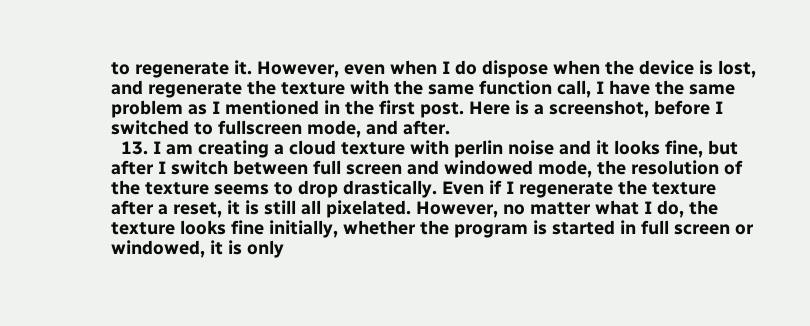to regenerate it. However, even when I do dispose when the device is lost, and regenerate the texture with the same function call, I have the same problem as I mentioned in the first post. Here is a screenshot, before I switched to fullscreen mode, and after.
  13. I am creating a cloud texture with perlin noise and it looks fine, but after I switch between full screen and windowed mode, the resolution of the texture seems to drop drastically. Even if I regenerate the texture after a reset, it is still all pixelated. However, no matter what I do, the texture looks fine initially, whether the program is started in full screen or windowed, it is only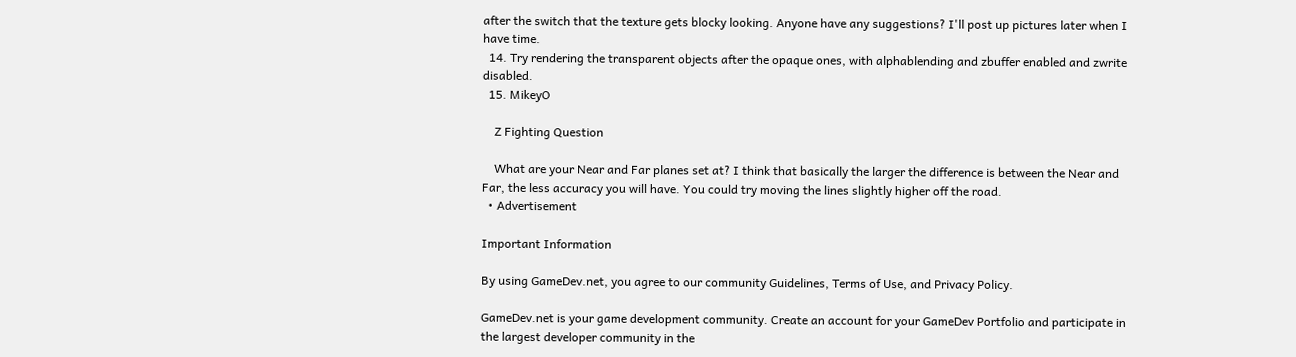after the switch that the texture gets blocky looking. Anyone have any suggestions? I'll post up pictures later when I have time.
  14. Try rendering the transparent objects after the opaque ones, with alphablending and zbuffer enabled and zwrite disabled.
  15. MikeyO

    Z Fighting Question

    What are your Near and Far planes set at? I think that basically the larger the difference is between the Near and Far, the less accuracy you will have. You could try moving the lines slightly higher off the road.
  • Advertisement

Important Information

By using GameDev.net, you agree to our community Guidelines, Terms of Use, and Privacy Policy.

GameDev.net is your game development community. Create an account for your GameDev Portfolio and participate in the largest developer community in the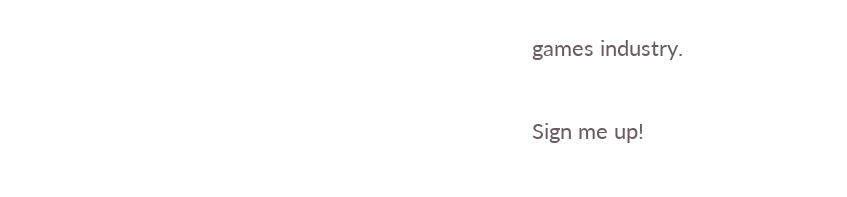games industry.

Sign me up!